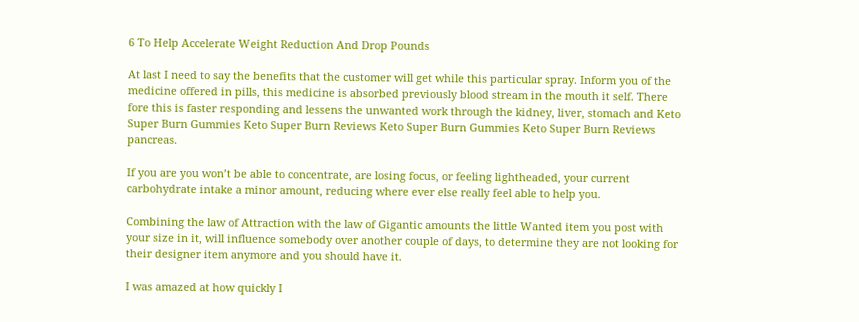6 To Help Accelerate Weight Reduction And Drop Pounds

At last I need to say the benefits that the customer will get while this particular spray. Inform you of the medicine offered in pills, this medicine is absorbed previously blood stream in the mouth it self. There fore this is faster responding and lessens the unwanted work through the kidney, liver, stomach and Keto Super Burn Gummies Keto Super Burn Reviews Keto Super Burn Gummies Keto Super Burn Reviews pancreas.

If you are you won’t be able to concentrate, are losing focus, or feeling lightheaded, your current carbohydrate intake a minor amount, reducing where ever else really feel able to help you.

Combining the law of Attraction with the law of Gigantic amounts the little Wanted item you post with your size in it, will influence somebody over another couple of days, to determine they are not looking for their designer item anymore and you should have it.

I was amazed at how quickly I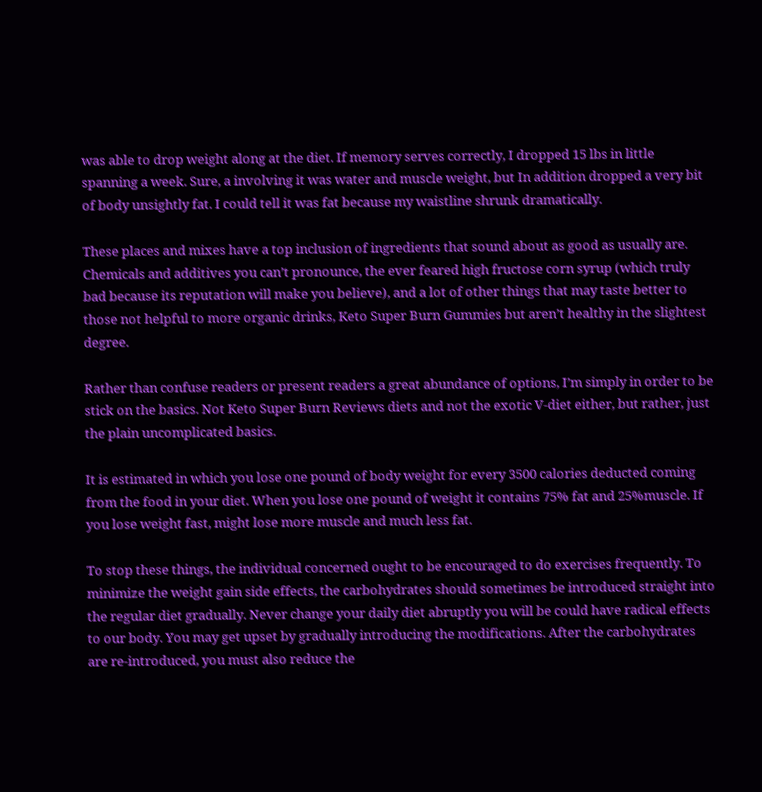was able to drop weight along at the diet. If memory serves correctly, I dropped 15 lbs in little spanning a week. Sure, a involving it was water and muscle weight, but In addition dropped a very bit of body unsightly fat. I could tell it was fat because my waistline shrunk dramatically.

These places and mixes have a top inclusion of ingredients that sound about as good as usually are. Chemicals and additives you can’t pronounce, the ever feared high fructose corn syrup (which truly bad because its reputation will make you believe), and a lot of other things that may taste better to those not helpful to more organic drinks, Keto Super Burn Gummies but aren’t healthy in the slightest degree.

Rather than confuse readers or present readers a great abundance of options, I’m simply in order to be stick on the basics. Not Keto Super Burn Reviews diets and not the exotic V-diet either, but rather, just the plain uncomplicated basics.

It is estimated in which you lose one pound of body weight for every 3500 calories deducted coming from the food in your diet. When you lose one pound of weight it contains 75% fat and 25%muscle. If you lose weight fast, might lose more muscle and much less fat.

To stop these things, the individual concerned ought to be encouraged to do exercises frequently. To minimize the weight gain side effects, the carbohydrates should sometimes be introduced straight into the regular diet gradually. Never change your daily diet abruptly you will be could have radical effects to our body. You may get upset by gradually introducing the modifications. After the carbohydrates are re-introduced, you must also reduce the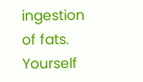ingestion of fats. Yourself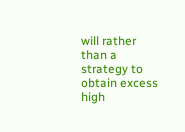will rather than a strategy to obtain excess high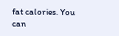fat calories. You can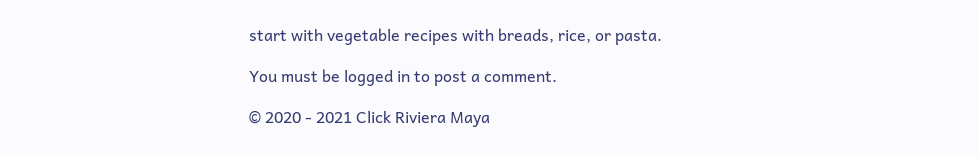start with vegetable recipes with breads, rice, or pasta.

You must be logged in to post a comment.

© 2020 - 2021 Click Riviera Maya